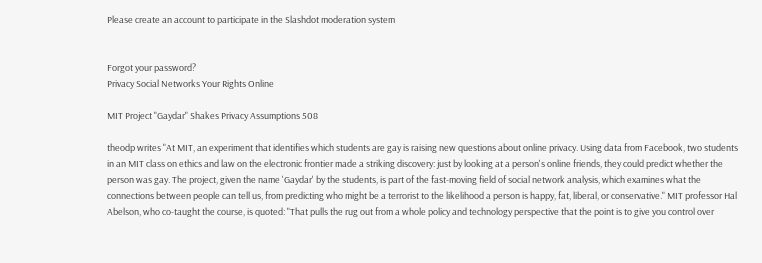Please create an account to participate in the Slashdot moderation system


Forgot your password?
Privacy Social Networks Your Rights Online

MIT Project "Gaydar" Shakes Privacy Assumptions 508

theodp writes "At MIT, an experiment that identifies which students are gay is raising new questions about online privacy. Using data from Facebook, two students in an MIT class on ethics and law on the electronic frontier made a striking discovery: just by looking at a person's online friends, they could predict whether the person was gay. The project, given the name 'Gaydar' by the students, is part of the fast-moving field of social network analysis, which examines what the connections between people can tell us, from predicting who might be a terrorist to the likelihood a person is happy, fat, liberal, or conservative." MIT professor Hal Abelson, who co-taught the course, is quoted: "That pulls the rug out from a whole policy and technology perspective that the point is to give you control over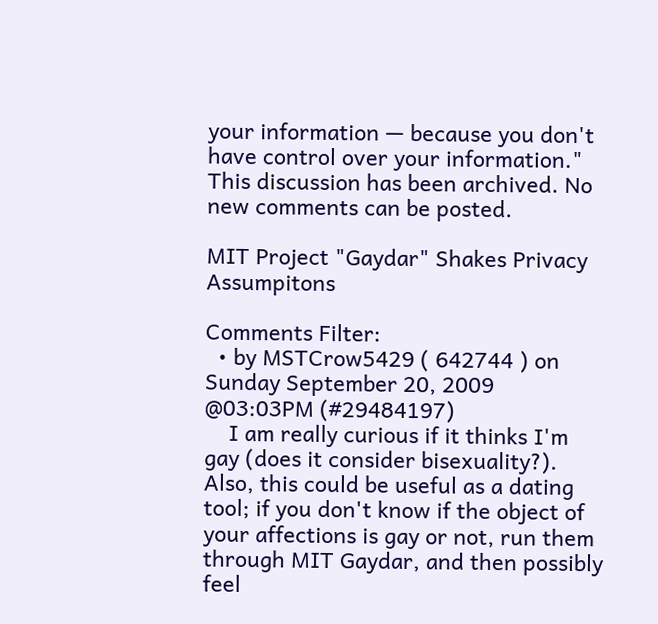your information — because you don't have control over your information."
This discussion has been archived. No new comments can be posted.

MIT Project "Gaydar" Shakes Privacy Assumpitons

Comments Filter:
  • by MSTCrow5429 ( 642744 ) on Sunday September 20, 2009 @03:03PM (#29484197)
    I am really curious if it thinks I'm gay (does it consider bisexuality?). Also, this could be useful as a dating tool; if you don't know if the object of your affections is gay or not, run them through MIT Gaydar, and then possibly feel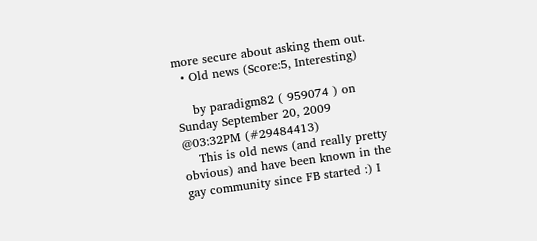more secure about asking them out.
  • Old news (Score:5, Interesting)

    by paradigm82 ( 959074 ) on Sunday September 20, 2009 @03:32PM (#29484413)
    This is old news (and really pretty obvious) and have been known in the gay community since FB started :) I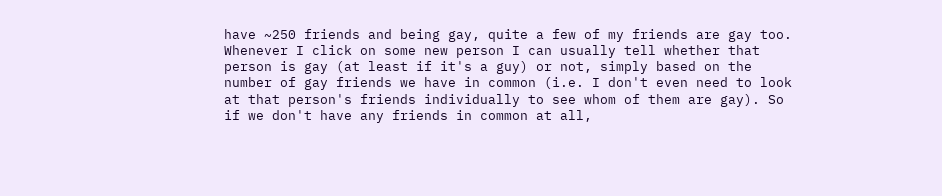have ~250 friends and being gay, quite a few of my friends are gay too. Whenever I click on some new person I can usually tell whether that person is gay (at least if it's a guy) or not, simply based on the number of gay friends we have in common (i.e. I don't even need to look at that person's friends individually to see whom of them are gay). So if we don't have any friends in common at all,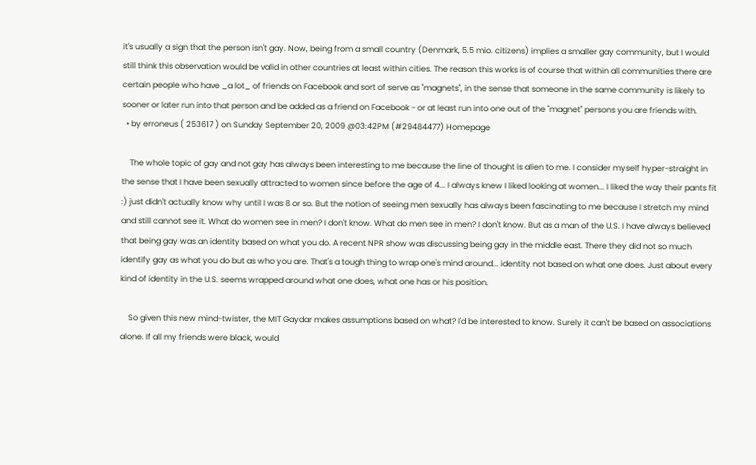it's usually a sign that the person isn't gay. Now, being from a small country (Denmark, 5.5 mio. citizens) implies a smaller gay community, but I would still think this observation would be valid in other countries at least within cities. The reason this works is of course that within all communities there are certain people who have _a lot_ of friends on Facebook and sort of serve as "magnets", in the sense that someone in the same community is likely to sooner or later run into that person and be added as a friend on Facebook - or at least run into one out of the "magnet" persons you are friends with.
  • by erroneus ( 253617 ) on Sunday September 20, 2009 @03:42PM (#29484477) Homepage

    The whole topic of gay and not gay has always been interesting to me because the line of thought is alien to me. I consider myself hyper-straight in the sense that I have been sexually attracted to women since before the age of 4... I always knew I liked looking at women... I liked the way their pants fit :) just didn't actually know why until I was 8 or so. But the notion of seeing men sexually has always been fascinating to me because I stretch my mind and still cannot see it. What do women see in men? I don't know. What do men see in men? I don't know. But as a man of the U.S. I have always believed that being gay was an identity based on what you do. A recent NPR show was discussing being gay in the middle east. There they did not so much identify gay as what you do but as who you are. That's a tough thing to wrap one's mind around... identity not based on what one does. Just about every kind of identity in the U.S. seems wrapped around what one does, what one has or his position.

    So given this new mind-twister, the MIT Gaydar makes assumptions based on what? I'd be interested to know. Surely it can't be based on associations alone. If all my friends were black, would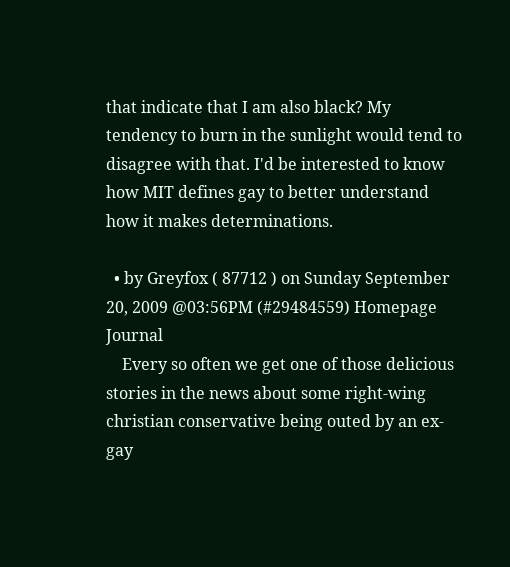that indicate that I am also black? My tendency to burn in the sunlight would tend to disagree with that. I'd be interested to know how MIT defines gay to better understand how it makes determinations.

  • by Greyfox ( 87712 ) on Sunday September 20, 2009 @03:56PM (#29484559) Homepage Journal
    Every so often we get one of those delicious stories in the news about some right-wing christian conservative being outed by an ex-gay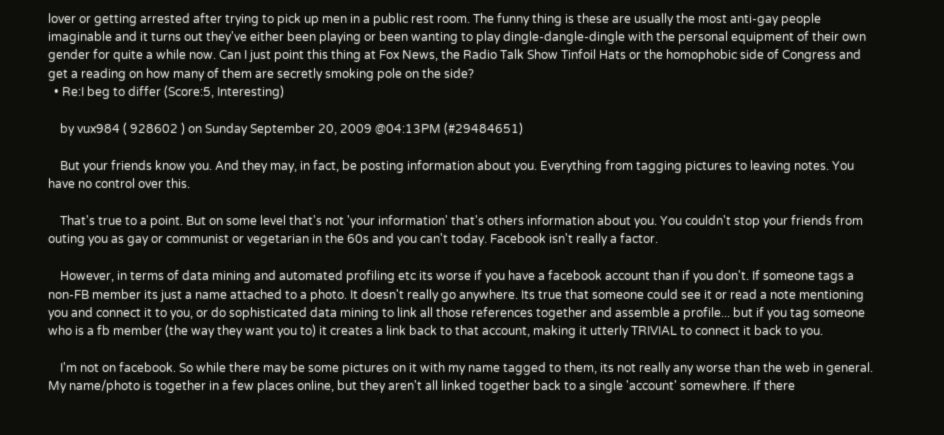lover or getting arrested after trying to pick up men in a public rest room. The funny thing is these are usually the most anti-gay people imaginable and it turns out they've either been playing or been wanting to play dingle-dangle-dingle with the personal equipment of their own gender for quite a while now. Can I just point this thing at Fox News, the Radio Talk Show Tinfoil Hats or the homophobic side of Congress and get a reading on how many of them are secretly smoking pole on the side?
  • Re:I beg to differ (Score:5, Interesting)

    by vux984 ( 928602 ) on Sunday September 20, 2009 @04:13PM (#29484651)

    But your friends know you. And they may, in fact, be posting information about you. Everything from tagging pictures to leaving notes. You have no control over this.

    That's true to a point. But on some level that's not 'your information' that's others information about you. You couldn't stop your friends from outing you as gay or communist or vegetarian in the 60s and you can't today. Facebook isn't really a factor.

    However, in terms of data mining and automated profiling etc its worse if you have a facebook account than if you don't. If someone tags a non-FB member its just a name attached to a photo. It doesn't really go anywhere. Its true that someone could see it or read a note mentioning you and connect it to you, or do sophisticated data mining to link all those references together and assemble a profile... but if you tag someone who is a fb member (the way they want you to) it creates a link back to that account, making it utterly TRIVIAL to connect it back to you.

    I'm not on facebook. So while there may be some pictures on it with my name tagged to them, its not really any worse than the web in general. My name/photo is together in a few places online, but they aren't all linked together back to a single 'account' somewhere. If there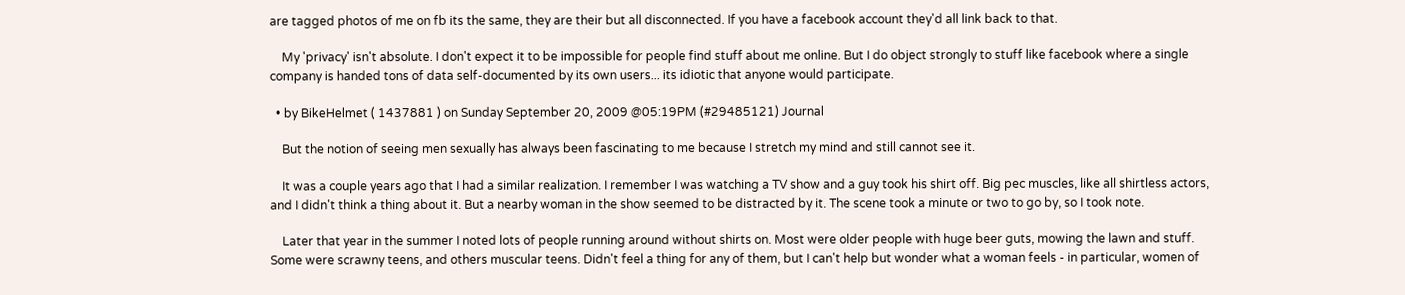are tagged photos of me on fb its the same, they are their but all disconnected. If you have a facebook account they'd all link back to that.

    My 'privacy' isn't absolute. I don't expect it to be impossible for people find stuff about me online. But I do object strongly to stuff like facebook where a single company is handed tons of data self-documented by its own users... its idiotic that anyone would participate.

  • by BikeHelmet ( 1437881 ) on Sunday September 20, 2009 @05:19PM (#29485121) Journal

    But the notion of seeing men sexually has always been fascinating to me because I stretch my mind and still cannot see it.

    It was a couple years ago that I had a similar realization. I remember I was watching a TV show and a guy took his shirt off. Big pec muscles, like all shirtless actors, and I didn't think a thing about it. But a nearby woman in the show seemed to be distracted by it. The scene took a minute or two to go by, so I took note.

    Later that year in the summer I noted lots of people running around without shirts on. Most were older people with huge beer guts, mowing the lawn and stuff. Some were scrawny teens, and others muscular teens. Didn't feel a thing for any of them, but I can't help but wonder what a woman feels - in particular, women of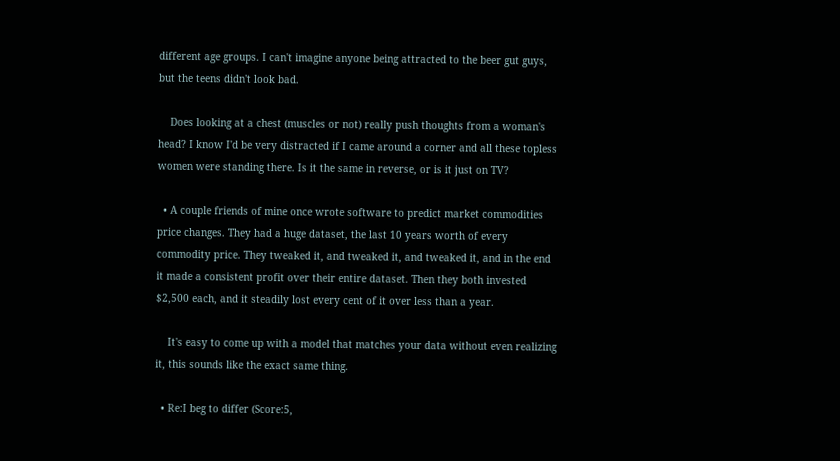different age groups. I can't imagine anyone being attracted to the beer gut guys, but the teens didn't look bad.

    Does looking at a chest (muscles or not) really push thoughts from a woman's head? I know I'd be very distracted if I came around a corner and all these topless women were standing there. Is it the same in reverse, or is it just on TV?

  • A couple friends of mine once wrote software to predict market commodities price changes. They had a huge dataset, the last 10 years worth of every commodity price. They tweaked it, and tweaked it, and tweaked it, and in the end it made a consistent profit over their entire dataset. Then they both invested $2,500 each, and it steadily lost every cent of it over less than a year.

    It's easy to come up with a model that matches your data without even realizing it, this sounds like the exact same thing.

  • Re:I beg to differ (Score:5,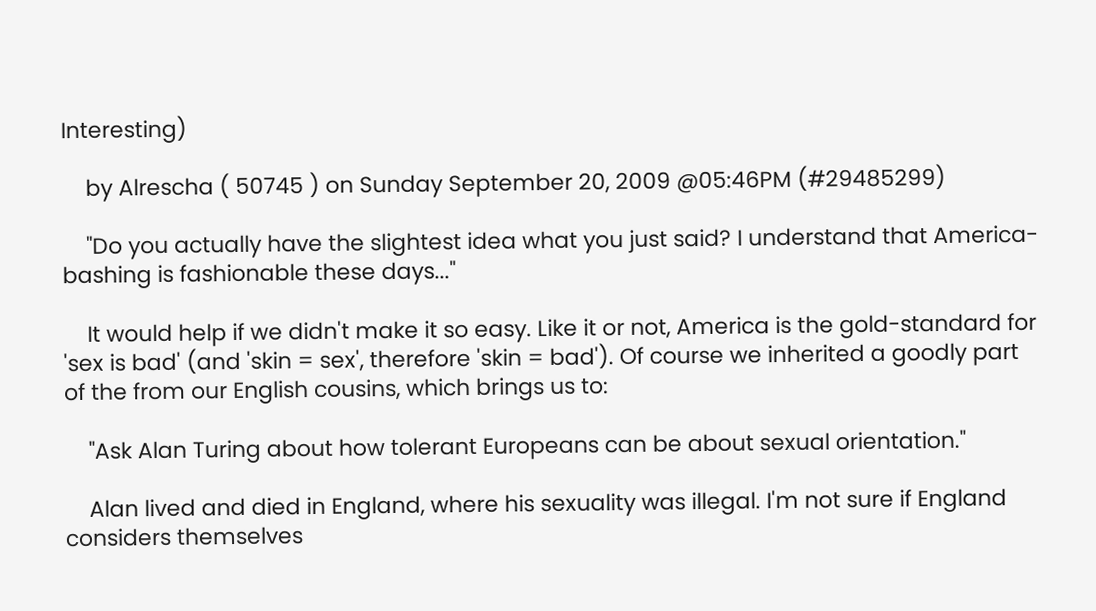Interesting)

    by Alrescha ( 50745 ) on Sunday September 20, 2009 @05:46PM (#29485299)

    "Do you actually have the slightest idea what you just said? I understand that America-bashing is fashionable these days..."

    It would help if we didn't make it so easy. Like it or not, America is the gold-standard for 'sex is bad' (and 'skin = sex', therefore 'skin = bad'). Of course we inherited a goodly part of the from our English cousins, which brings us to:

    "Ask Alan Turing about how tolerant Europeans can be about sexual orientation."

    Alan lived and died in England, where his sexuality was illegal. I'm not sure if England considers themselves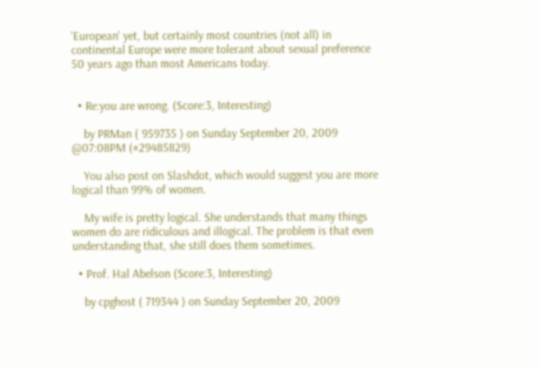'European' yet, but certainly most countries (not all) in continental Europe were more tolerant about sexual preference 50 years ago than most Americans today.


  • Re:you are wrong. (Score:3, Interesting)

    by PRMan ( 959735 ) on Sunday September 20, 2009 @07:08PM (#29485829)

    You also post on Slashdot, which would suggest you are more logical than 99% of women.

    My wife is pretty logical. She understands that many things women do are ridiculous and illogical. The problem is that even understanding that, she still does them sometimes.

  • Prof. Hal Abelson (Score:3, Interesting)

    by cpghost ( 719344 ) on Sunday September 20, 2009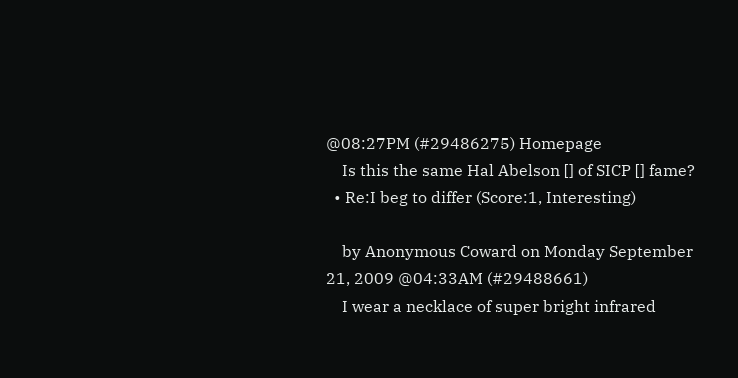@08:27PM (#29486275) Homepage
    Is this the same Hal Abelson [] of SICP [] fame?
  • Re:I beg to differ (Score:1, Interesting)

    by Anonymous Coward on Monday September 21, 2009 @04:33AM (#29488661)
    I wear a necklace of super bright infrared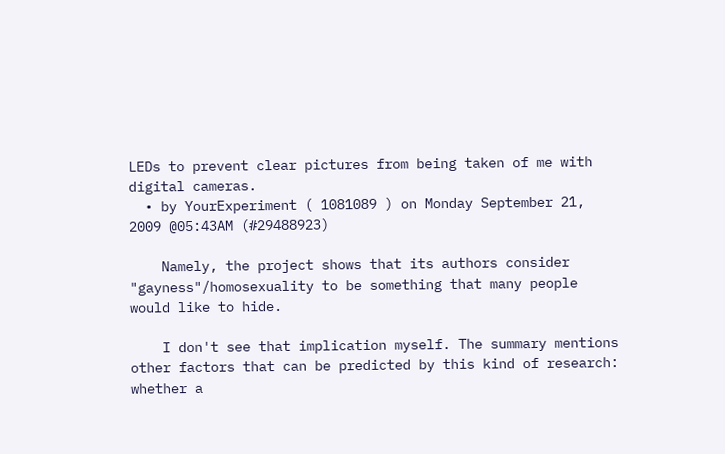LEDs to prevent clear pictures from being taken of me with digital cameras.
  • by YourExperiment ( 1081089 ) on Monday September 21, 2009 @05:43AM (#29488923)

    Namely, the project shows that its authors consider "gayness"/homosexuality to be something that many people would like to hide.

    I don't see that implication myself. The summary mentions other factors that can be predicted by this kind of research: whether a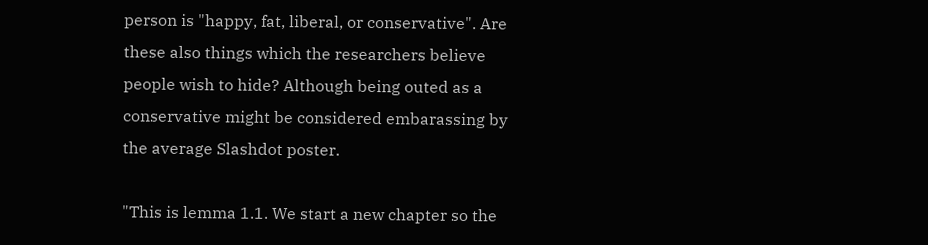person is "happy, fat, liberal, or conservative". Are these also things which the researchers believe people wish to hide? Although being outed as a conservative might be considered embarassing by the average Slashdot poster.

"This is lemma 1.1. We start a new chapter so the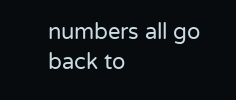numbers all go back to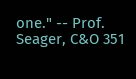one." -- Prof. Seager, C&O 351